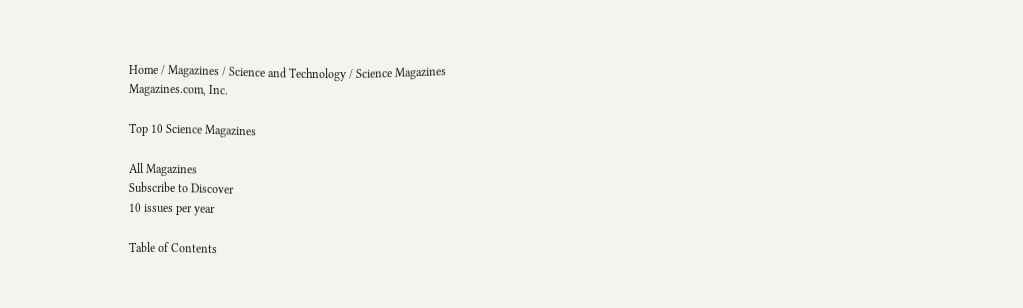Home / Magazines / Science and Technology / Science Magazines
Magazines.com, Inc.

Top 10 Science Magazines

All Magazines
Subscribe to Discover
10 issues per year

Table of Contents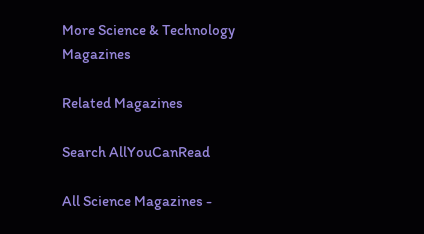More Science & Technology Magazines

Related Magazines

Search AllYouCanRead

All Science Magazines -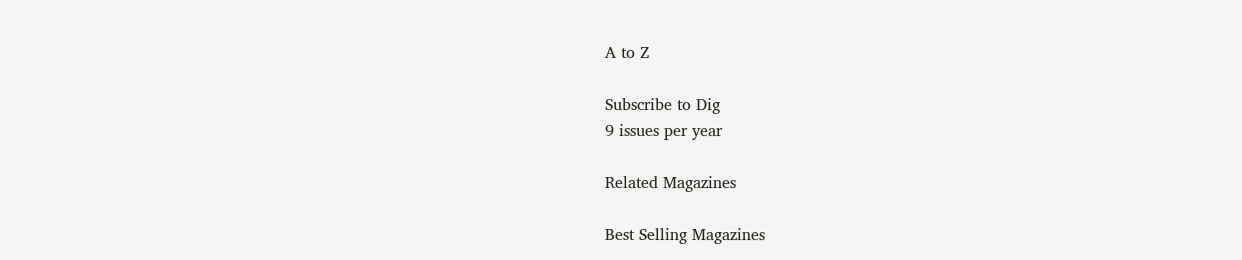A to Z

Subscribe to Dig
9 issues per year

Related Magazines

Best Selling Magazines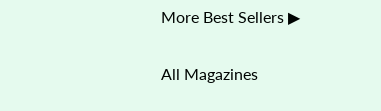More Best Sellers ▶

All Magazines